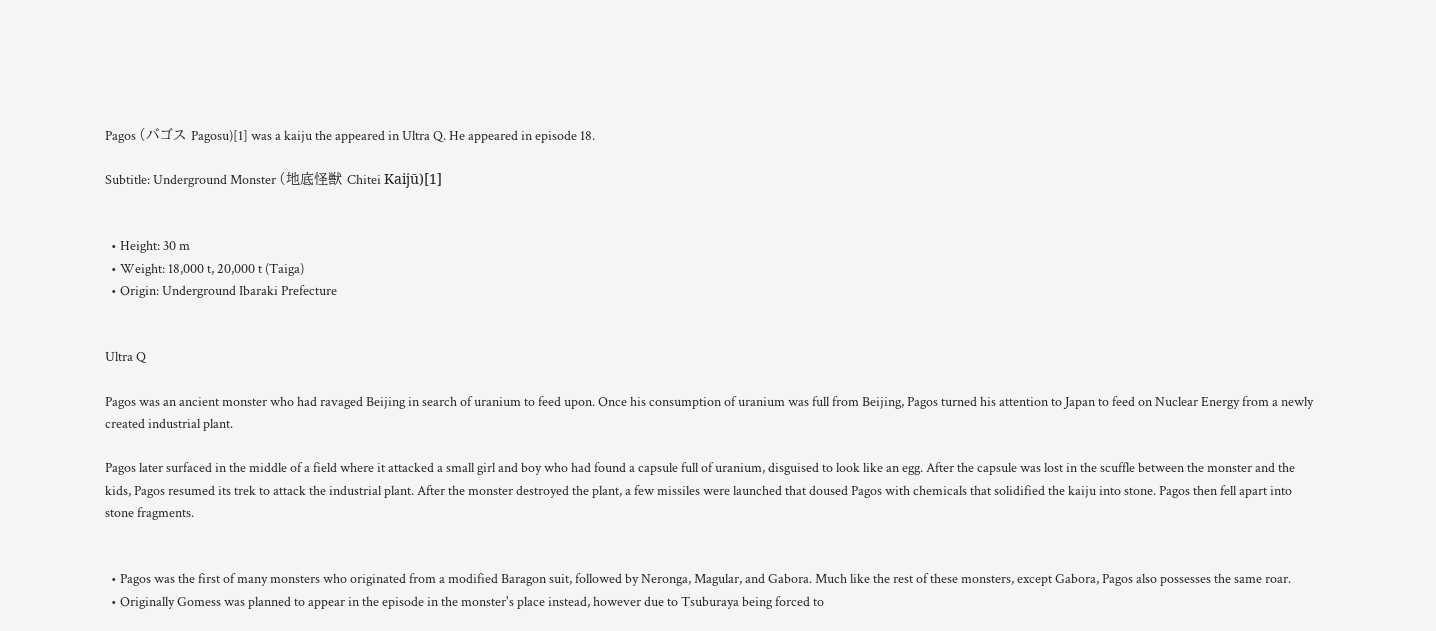Pagos (パゴス Pagosu)[1] was a kaiju the appeared in Ultra Q. He appeared in episode 18.

Subtitle: Underground Monster (地底怪獣 Chitei Kaijū)[1]


  • Height: 30 m
  • Weight: 18,000 t, 20,000 t (Taiga)
  • Origin: Underground Ibaraki Prefecture


Ultra Q

Pagos was an ancient monster who had ravaged Beijing in search of uranium to feed upon. Once his consumption of uranium was full from Beijing, Pagos turned his attention to Japan to feed on Nuclear Energy from a newly created industrial plant.

Pagos later surfaced in the middle of a field where it attacked a small girl and boy who had found a capsule full of uranium, disguised to look like an egg. After the capsule was lost in the scuffle between the monster and the kids, Pagos resumed its trek to attack the industrial plant. After the monster destroyed the plant, a few missiles were launched that doused Pagos with chemicals that solidified the kaiju into stone. Pagos then fell apart into stone fragments.


  • Pagos was the first of many monsters who originated from a modified Baragon suit, followed by Neronga, Magular, and Gabora. Much like the rest of these monsters, except Gabora, Pagos also possesses the same roar.
  • Originally Gomess was planned to appear in the episode in the monster's place instead, however due to Tsuburaya being forced to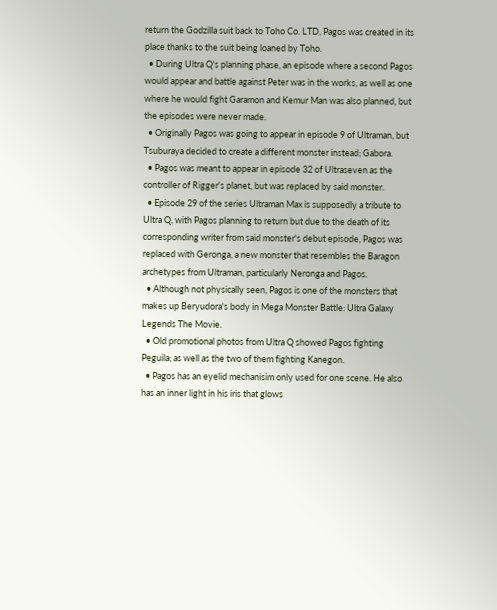return the Godzilla suit back to Toho Co. LTD, Pagos was created in its place thanks to the suit being loaned by Toho.
  • During Ultra Q's planning phase, an episode where a second Pagos would appear and battle against Peter was in the works, as well as one where he would fight Garamon and Kemur Man was also planned, but the episodes were never made.
  • Originally Pagos was going to appear in episode 9 of Ultraman, but Tsuburaya decided to create a different monster instead; Gabora.
  • Pagos was meant to appear in episode 32 of Ultraseven as the controller of Rigger's planet, but was replaced by said monster.
  • Episode 29 of the series Ultraman Max is supposedly a tribute to Ultra Q, with Pagos planning to return but due to the death of its corresponding writer from said monster's debut episode, Pagos was replaced with Geronga, a new monster that resembles the Baragon archetypes from Ultraman, particularly Neronga and Pagos.
  • Although not physically seen, Pagos is one of the monsters that makes up Beryudora's body in Mega Monster Battle: Ultra Galaxy Legends The Movie.
  • Old promotional photos from Ultra Q showed Pagos fighting Peguila; as well as the two of them fighting Kanegon.
  • Pagos has an eyelid mechanisim only used for one scene. He also has an inner light in his iris that glows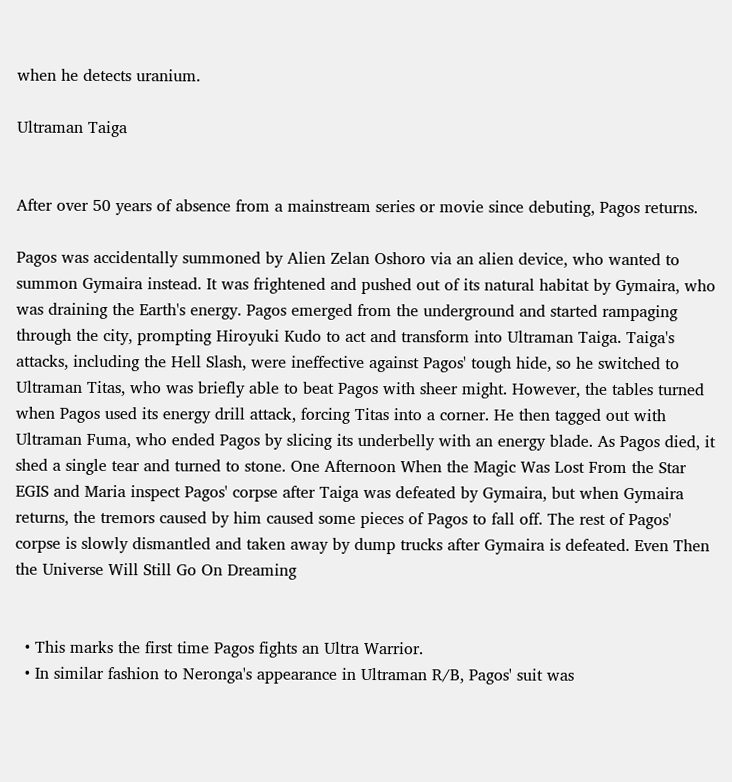when he detects uranium.

Ultraman Taiga


After over 50 years of absence from a mainstream series or movie since debuting, Pagos returns.

Pagos was accidentally summoned by Alien Zelan Oshoro via an alien device, who wanted to summon Gymaira instead. It was frightened and pushed out of its natural habitat by Gymaira, who was draining the Earth's energy. Pagos emerged from the underground and started rampaging through the city, prompting Hiroyuki Kudo to act and transform into Ultraman Taiga. Taiga's attacks, including the Hell Slash, were ineffective against Pagos' tough hide, so he switched to Ultraman Titas, who was briefly able to beat Pagos with sheer might. However, the tables turned when Pagos used its energy drill attack, forcing Titas into a corner. He then tagged out with Ultraman Fuma, who ended Pagos by slicing its underbelly with an energy blade. As Pagos died, it shed a single tear and turned to stone. One Afternoon When the Magic Was Lost From the Star EGIS and Maria inspect Pagos' corpse after Taiga was defeated by Gymaira, but when Gymaira returns, the tremors caused by him caused some pieces of Pagos to fall off. The rest of Pagos' corpse is slowly dismantled and taken away by dump trucks after Gymaira is defeated. Even Then the Universe Will Still Go On Dreaming


  • This marks the first time Pagos fights an Ultra Warrior.
  • In similar fashion to Neronga's appearance in Ultraman R/B, Pagos' suit was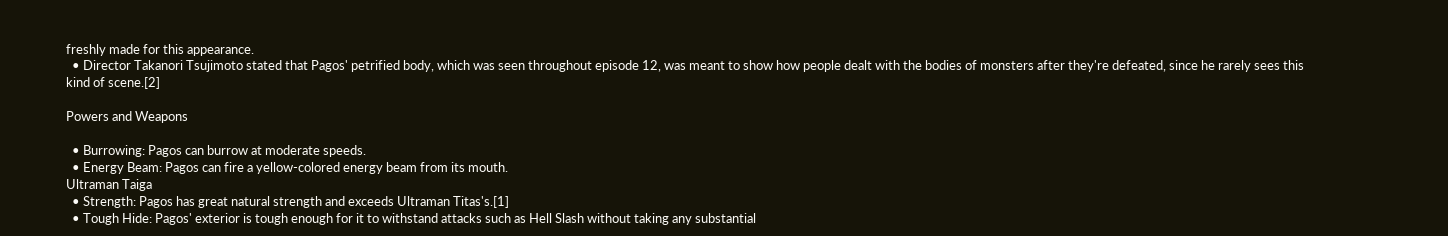freshly made for this appearance.
  • Director Takanori Tsujimoto stated that Pagos' petrified body, which was seen throughout episode 12, was meant to show how people dealt with the bodies of monsters after they're defeated, since he rarely sees this kind of scene.[2]

Powers and Weapons

  • Burrowing: Pagos can burrow at moderate speeds.
  • Energy Beam: Pagos can fire a yellow-colored energy beam from its mouth.
Ultraman Taiga
  • Strength: Pagos has great natural strength and exceeds Ultraman Titas's.[1]
  • Tough Hide: Pagos' exterior is tough enough for it to withstand attacks such as Hell Slash without taking any substantial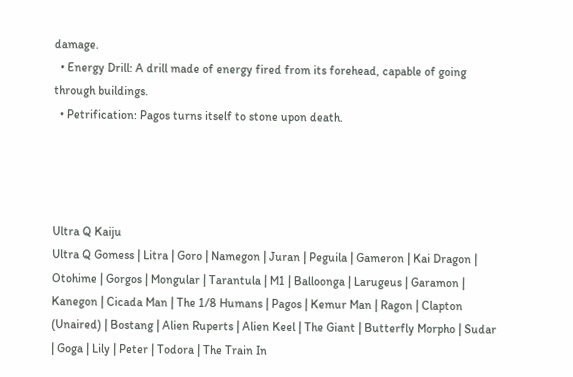damage.
  • Energy Drill: A drill made of energy fired from its forehead, capable of going through buildings.
  • Petrification: Pagos turns itself to stone upon death.




Ultra Q Kaiju
Ultra Q Gomess | Litra | Goro | Namegon | Juran | Peguila | Gameron | Kai Dragon | Otohime | Gorgos | Mongular | Tarantula | M1 | Balloonga | Larugeus | Garamon | Kanegon | Cicada Man | The 1/8 Humans | Pagos | Kemur Man | Ragon | Clapton (Unaired) | Bostang | Alien Ruperts | Alien Keel | The Giant | Butterfly Morpho | Sudar | Goga | Lily | Peter | Todora | The Train In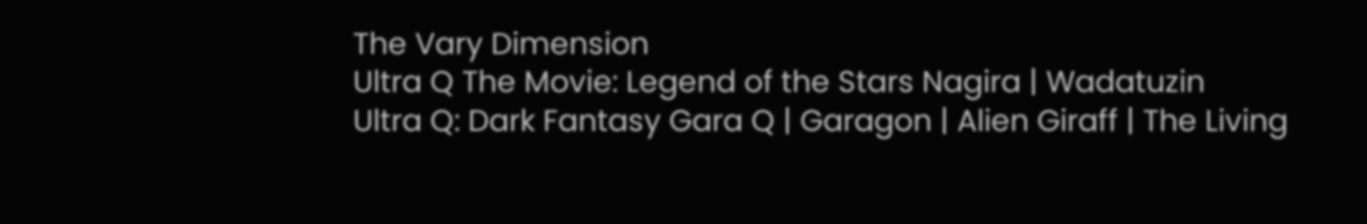The Vary Dimension
Ultra Q The Movie: Legend of the Stars Nagira | Wadatuzin
Ultra Q: Dark Fantasy Gara Q | Garagon | Alien Giraff | The Living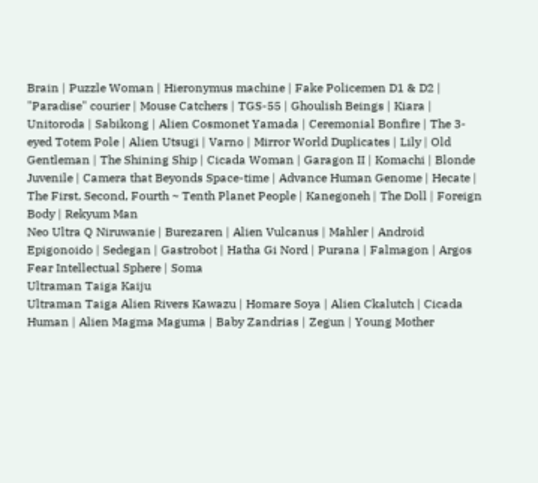Brain | Puzzle Woman | Hieronymus machine | Fake Policemen D1 & D2 | "Paradise" courier | Mouse Catchers | TGS-55 | Ghoulish Beings | Kiara | Unitoroda | Sabikong | Alien Cosmonet Yamada | Ceremonial Bonfire | The 3-eyed Totem Pole | Alien Utsugi | Varno | Mirror World Duplicates | Lily | Old Gentleman | The Shining Ship | Cicada Woman | Garagon II | Komachi | Blonde Juvenile | Camera that Beyonds Space-time | Advance Human Genome | Hecate | The First, Second, Fourth ~ Tenth Planet People | Kanegoneh | The Doll | Foreign Body | Rekyum Man
Neo Ultra Q Niruwanie | Burezaren | Alien Vulcanus | Mahler | Android Epigonoido | Sedegan | Gastrobot | Hatha Gi Nord | Purana | Falmagon | Argos Fear Intellectual Sphere | Soma
Ultraman Taiga Kaiju
Ultraman Taiga Alien Rivers Kawazu | Homare Soya | Alien Ckalutch | Cicada Human | Alien Magma Maguma | Baby Zandrias | Zegun | Young Mother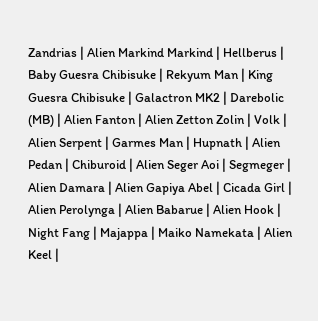Zandrias | Alien Markind Markind | Hellberus | Baby Guesra Chibisuke | Rekyum Man | King Guesra Chibisuke | Galactron MK2 | Darebolic (MB) | Alien Fanton | Alien Zetton Zolin | Volk | Alien Serpent | Garmes Man | Hupnath | Alien Pedan | Chiburoid | Alien Seger Aoi | Segmeger | Alien Damara | Alien Gapiya Abel | Cicada Girl | Alien Perolynga | Alien Babarue | Alien Hook | Night Fang | Majappa | Maiko Namekata | Alien Keel |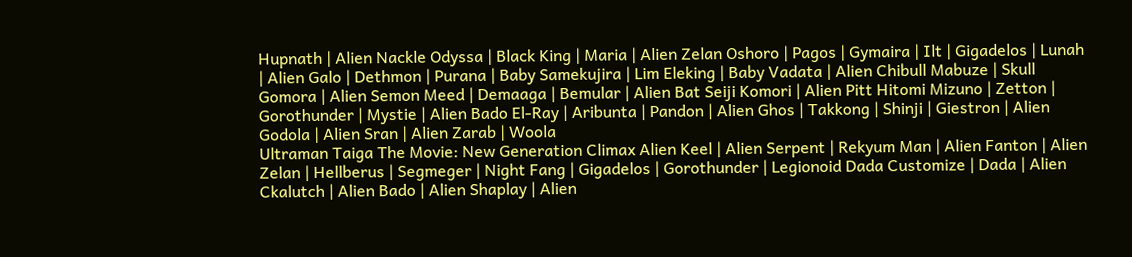Hupnath | Alien Nackle Odyssa | Black King | Maria | Alien Zelan Oshoro | Pagos | Gymaira | Ilt | Gigadelos | Lunah | Alien Galo | Dethmon | Purana | Baby Samekujira | Lim Eleking | Baby Vadata | Alien Chibull Mabuze | Skull Gomora | Alien Semon Meed | Demaaga | Bemular | Alien Bat Seiji Komori | Alien Pitt Hitomi Mizuno | Zetton | Gorothunder | Mystie | Alien Bado El-Ray | Aribunta | Pandon | Alien Ghos | Takkong | Shinji | Giestron | Alien Godola | Alien Sran | Alien Zarab | Woola
Ultraman Taiga The Movie: New Generation Climax Alien Keel | Alien Serpent | Rekyum Man | Alien Fanton | Alien Zelan | Hellberus | Segmeger | Night Fang | Gigadelos | Gorothunder | Legionoid Dada Customize | Dada | Alien Ckalutch | Alien Bado | Alien Shaplay | Alien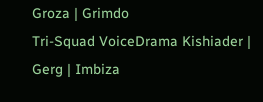Groza | Grimdo
Tri-Squad VoiceDrama Kishiader | Gerg | Imbiza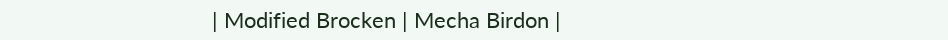| Modified Brocken | Mecha Birdon |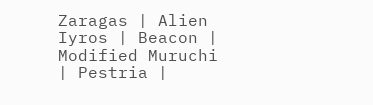Zaragas | Alien Iyros | Beacon | Modified Muruchi | Pestria |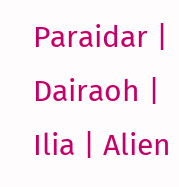Paraidar | Dairaoh | Ilia | Alien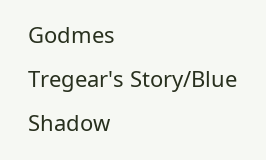Godmes
Tregear's Story/Blue Shadow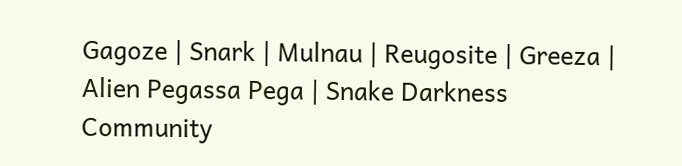Gagoze | Snark | Mulnau | Reugosite | Greeza | Alien Pegassa Pega | Snake Darkness
Community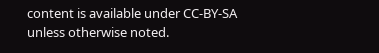content is available under CC-BY-SA unless otherwise noted.